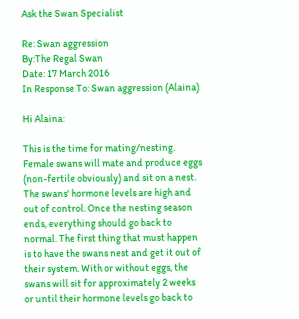Ask the Swan Specialist

Re: Swan aggression
By:The Regal Swan
Date: 17 March 2016
In Response To: Swan aggression (Alaina)

Hi Alaina:

This is the time for mating/nesting. Female swans will mate and produce eggs (non-fertile obviously) and sit on a nest. The swans' hormone levels are high and out of control. Once the nesting season ends, everything should go back to normal. The first thing that must happen is to have the swans nest and get it out of their system. With or without eggs, the swans will sit for approximately 2 weeks or until their hormone levels go back to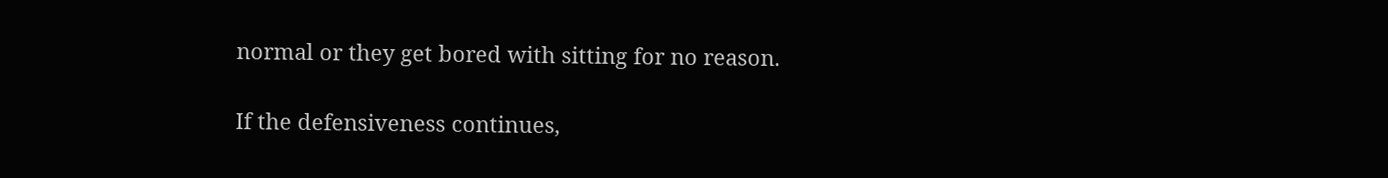normal or they get bored with sitting for no reason.

If the defensiveness continues,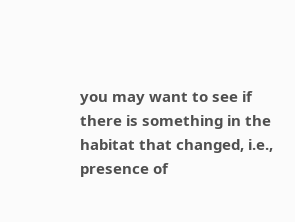you may want to see if there is something in the habitat that changed, i.e., presence of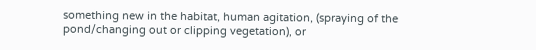something new in the habitat, human agitation, (spraying of the pond/changing out or clipping vegetation), or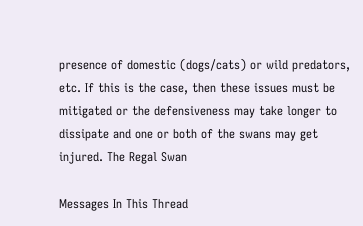presence of domestic (dogs/cats) or wild predators, etc. If this is the case, then these issues must be mitigated or the defensiveness may take longer to dissipate and one or both of the swans may get injured. The Regal Swan

Messages In This Thread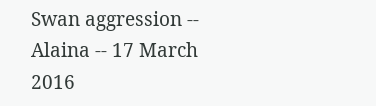Swan aggression -- Alaina -- 17 March 2016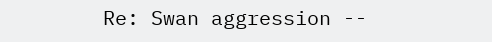Re: Swan aggression --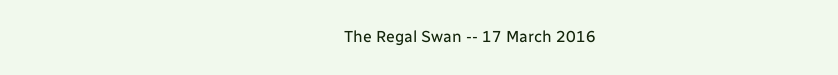The Regal Swan -- 17 March 2016